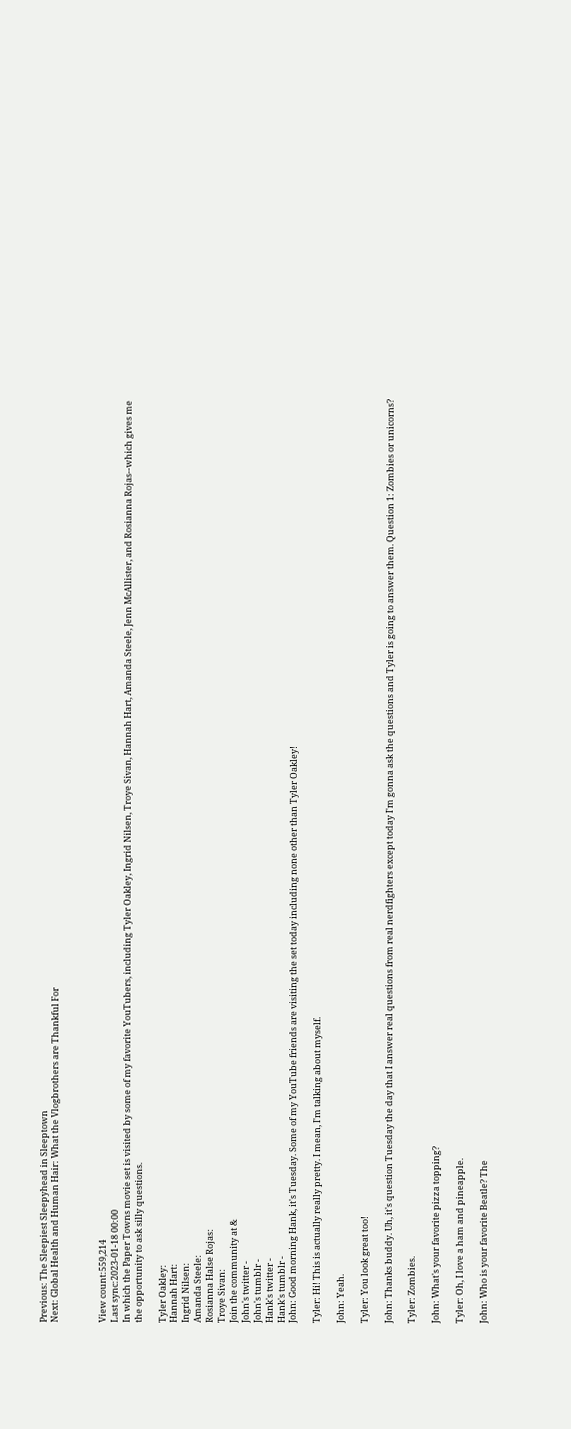Previous: The Sleepiest Sleepyhead in Sleeptown
Next: Global Health and Human Hair: What the Vlogbrothers are Thankful For



View count:559,214
Last sync:2023-01-18 00:00
In which the Paper Towns movie set is visited by some of my favorite YouTubers, including Tyler Oakley, Ingrid Nilsen, Troye Sivan, Hannah Hart, Amanda Steele, Jenn McAllister, and Rosianna Rojas--which gives me the opportunity to ask silly questions.

Tyler Oakley:
Hannah Hart:
Ingrid Nilsen:
Amanda Steele:
Rosianna Halse Rojas:
Troye Sivan:
Join the community at &
John's twitter -
John's tumblr -
Hank's twitter -
Hank's tumblr -
John: Good morning Hank, it's Tuesday. Some of my YouTube friends are visiting the set today including none other than Tyler Oakley!

Tyler: Hi! This is actually really pretty. I mean, I'm talking about myself.

John: Yeah.

Tyler: You look great too!

John: Thanks buddy. Uh, it's question Tuesday the day that I answer real questions from real nerdfighters except today I'm gonna ask the questions and Tyler is going to answer them. Question 1: Zombies or unicorns?

Tyler: Zombies.

John: What's your favorite pizza topping?

Tyler: Oh, I love a ham and pineapple.

John: Who is your favorite Beatle? The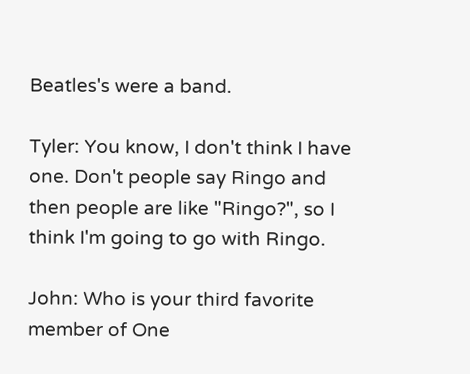Beatles's were a band.

Tyler: You know, I don't think I have one. Don't people say Ringo and then people are like "Ringo?", so I think I'm going to go with Ringo.

John: Who is your third favorite member of One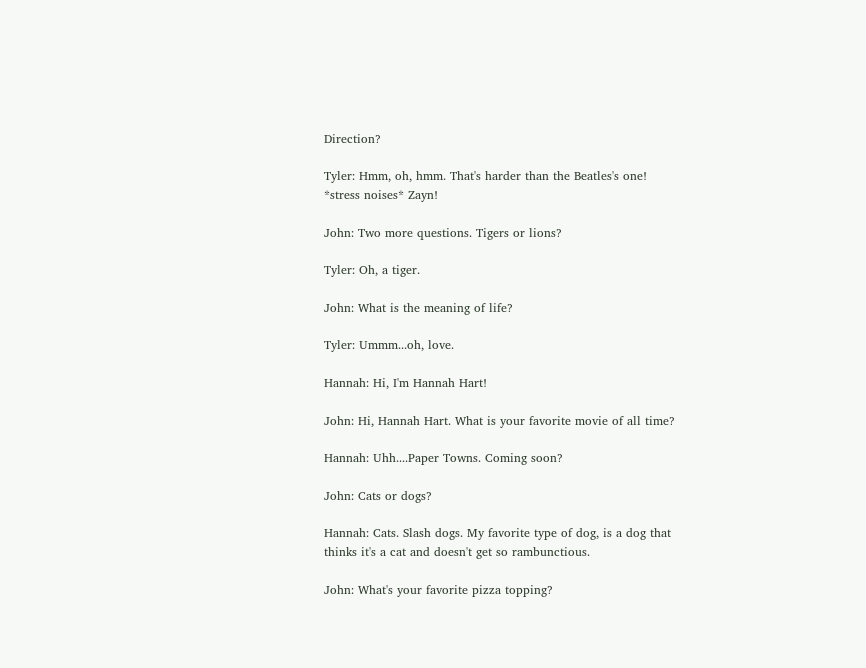Direction?

Tyler: Hmm, oh, hmm. That's harder than the Beatles's one! *stress noises* Zayn!

John: Two more questions. Tigers or lions?

Tyler: Oh, a tiger.

John: What is the meaning of life?

Tyler: Ummm...oh, love.

Hannah: Hi, I'm Hannah Hart!

John: Hi, Hannah Hart. What is your favorite movie of all time?

Hannah: Uhh....Paper Towns. Coming soon?

John: Cats or dogs?

Hannah: Cats. Slash dogs. My favorite type of dog, is a dog that thinks it's a cat and doesn't get so rambunctious.

John: What's your favorite pizza topping?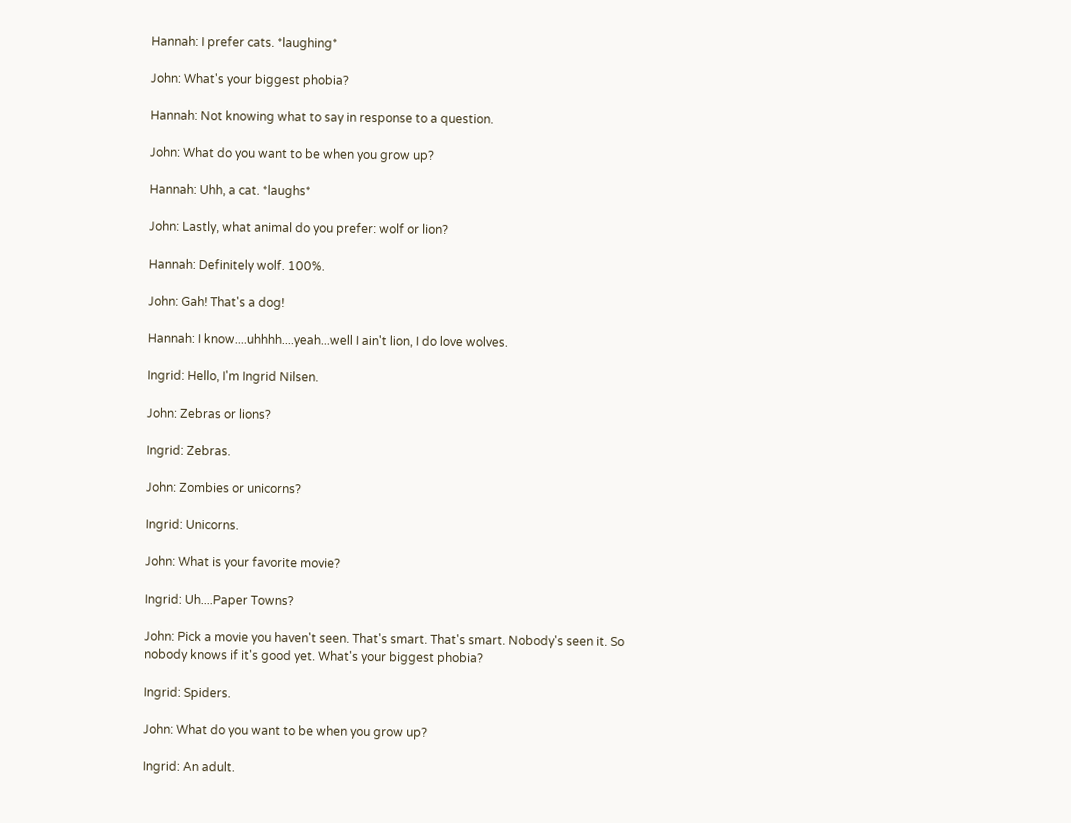Hannah: I prefer cats. *laughing*

John: What's your biggest phobia?

Hannah: Not knowing what to say in response to a question.

John: What do you want to be when you grow up?

Hannah: Uhh, a cat. *laughs*

John: Lastly, what animal do you prefer: wolf or lion?

Hannah: Definitely wolf. 100%.

John: Gah! That's a dog!

Hannah: I know....uhhhh....yeah...well I ain't lion, I do love wolves.

Ingrid: Hello, I'm Ingrid Nilsen.

John: Zebras or lions?

Ingrid: Zebras.

John: Zombies or unicorns?

Ingrid: Unicorns.

John: What is your favorite movie?

Ingrid: Uh....Paper Towns?

John: Pick a movie you haven't seen. That's smart. That's smart. Nobody's seen it. So nobody knows if it's good yet. What's your biggest phobia?

Ingrid: Spiders.

John: What do you want to be when you grow up?

Ingrid: An adult.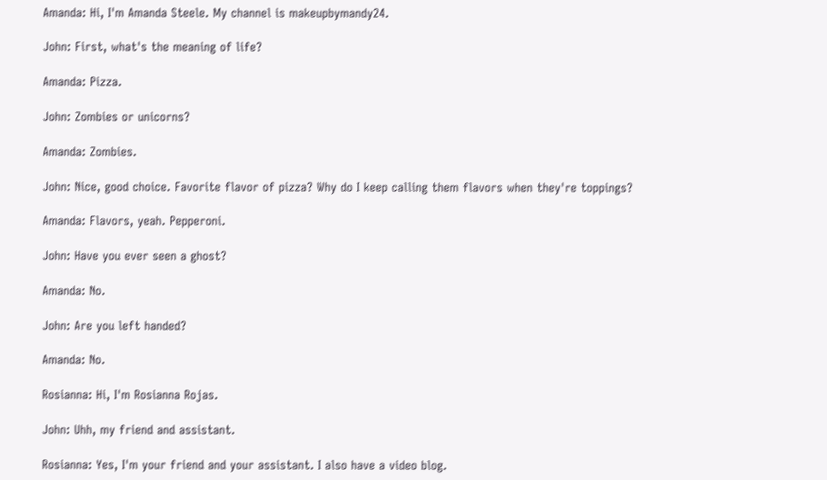Amanda: Hi, I'm Amanda Steele. My channel is makeupbymandy24.

John: First, what's the meaning of life?

Amanda: Pizza.

John: Zombies or unicorns?

Amanda: Zombies.

John: Nice, good choice. Favorite flavor of pizza? Why do I keep calling them flavors when they're toppings?

Amanda: Flavors, yeah. Pepperoni.

John: Have you ever seen a ghost?

Amanda: No.

John: Are you left handed?

Amanda: No.

Rosianna: Hi, I'm Rosianna Rojas.

John: Uhh, my friend and assistant.

Rosianna: Yes, I'm your friend and your assistant. I also have a video blog.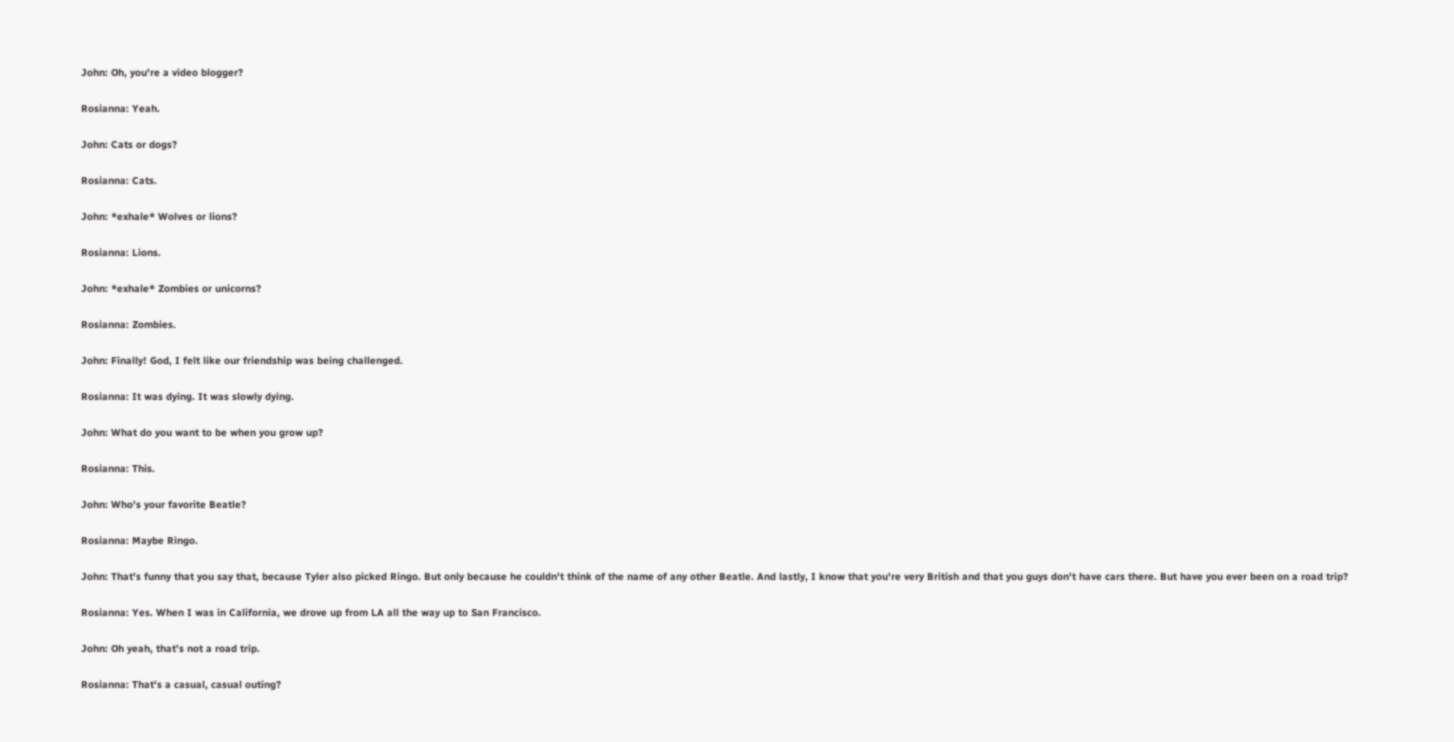John: Oh, you're a video blogger?

Rosianna: Yeah.

John: Cats or dogs?

Rosianna: Cats.

John: *exhale* Wolves or lions?

Rosianna: Lions.

John: *exhale* Zombies or unicorns?

Rosianna: Zombies.

John: Finally! God, I felt like our friendship was being challenged.

Rosianna: It was dying. It was slowly dying.

John: What do you want to be when you grow up?

Rosianna: This.

John: Who's your favorite Beatle?

Rosianna: Maybe Ringo.

John: That's funny that you say that, because Tyler also picked Ringo. But only because he couldn't think of the name of any other Beatle. And lastly, I know that you're very British and that you guys don't have cars there. But have you ever been on a road trip?

Rosianna: Yes. When I was in California, we drove up from LA all the way up to San Francisco.

John: Oh yeah, that's not a road trip.

Rosianna: That's a casual, casual outing?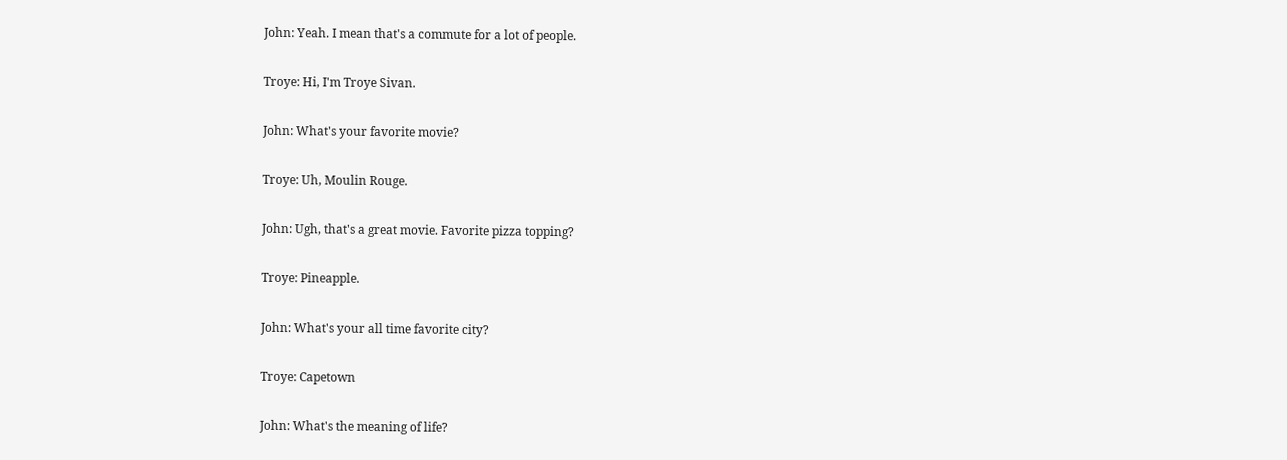John: Yeah. I mean that's a commute for a lot of people.

Troye: Hi, I'm Troye Sivan.

John: What's your favorite movie?

Troye: Uh, Moulin Rouge.

John: Ugh, that's a great movie. Favorite pizza topping?

Troye: Pineapple.

John: What's your all time favorite city?

Troye: Capetown

John: What's the meaning of life?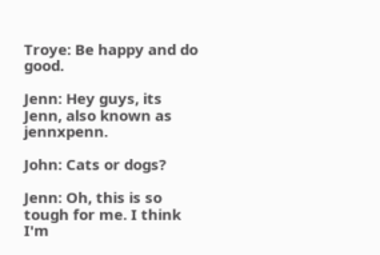Troye: Be happy and do good.

Jenn: Hey guys, its Jenn, also known as jennxpenn.

John: Cats or dogs?

Jenn: Oh, this is so tough for me. I think I'm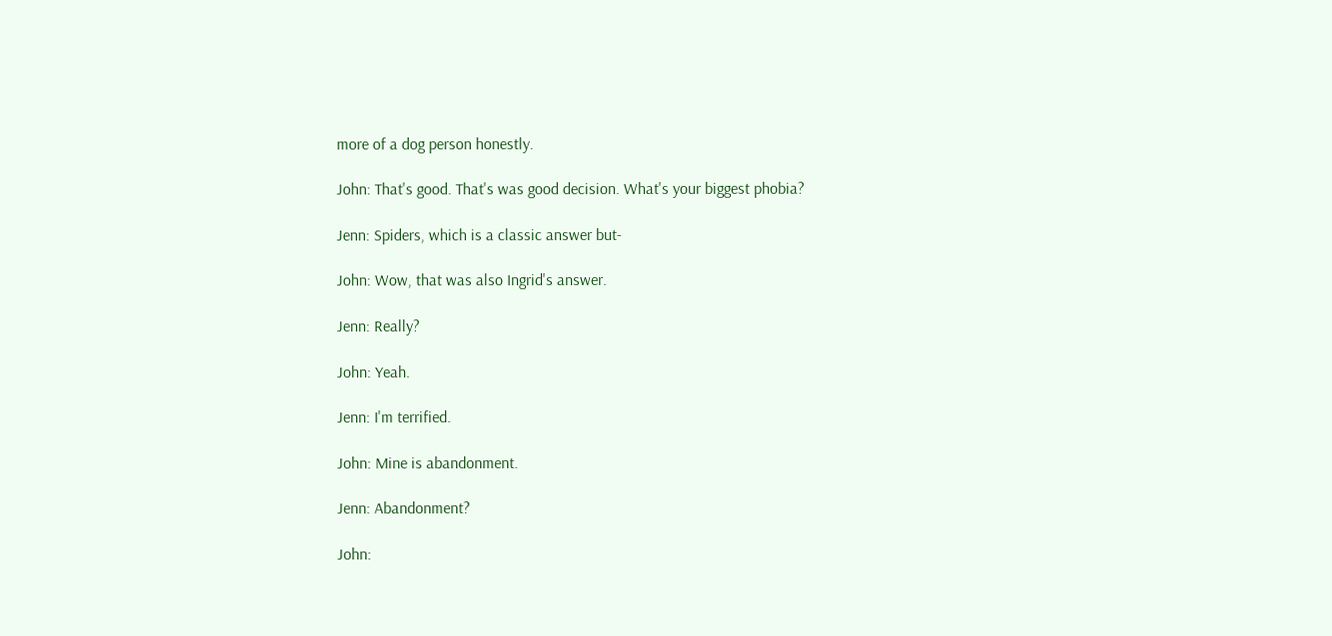more of a dog person honestly.

John: That's good. That's was good decision. What's your biggest phobia?

Jenn: Spiders, which is a classic answer but-

John: Wow, that was also Ingrid's answer.

Jenn: Really?

John: Yeah.

Jenn: I'm terrified.

John: Mine is abandonment.

Jenn: Abandonment?

John: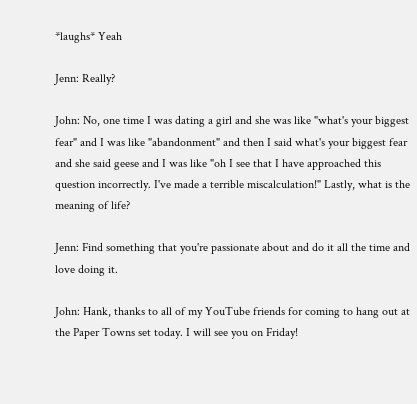*laughs* Yeah

Jenn: Really?

John: No, one time I was dating a girl and she was like "what's your biggest fear" and I was like "abandonment" and then I said what's your biggest fear and she said geese and I was like "oh I see that I have approached this question incorrectly. I've made a terrible miscalculation!" Lastly, what is the meaning of life?

Jenn: Find something that you're passionate about and do it all the time and love doing it.

John: Hank, thanks to all of my YouTube friends for coming to hang out at the Paper Towns set today. I will see you on Friday!